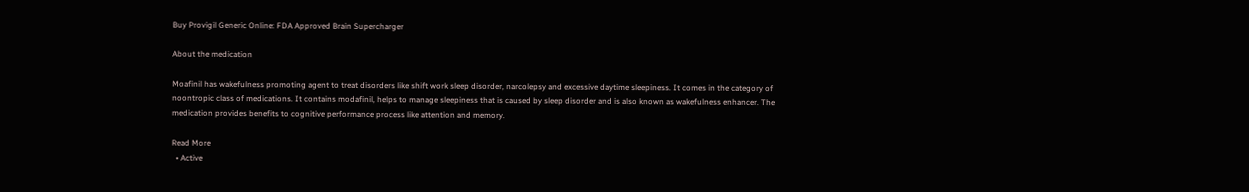Buy Provigil Generic Online: FDA Approved Brain Supercharger

About the medication

Moafinil has wakefulness promoting agent to treat disorders like shift work sleep disorder, narcolepsy and excessive daytime sleepiness. It comes in the category of noontropic class of medications. It contains modafinil, helps to manage sleepiness that is caused by sleep disorder and is also known as wakefulness enhancer. The medication provides benefits to cognitive performance process like attention and memory.

Read More
  • Active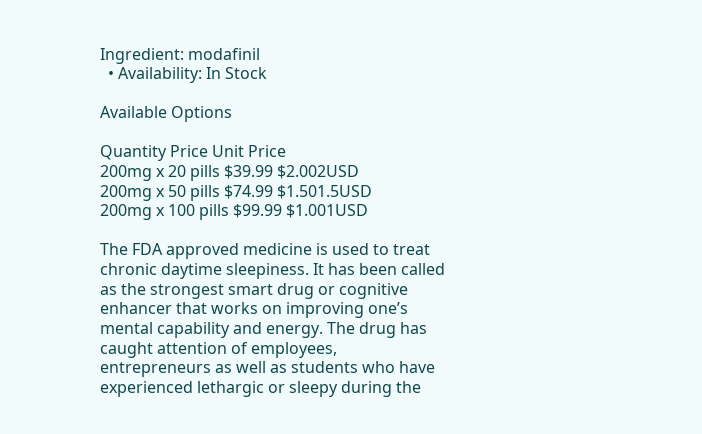Ingredient: modafinil
  • Availability: In Stock

Available Options

Quantity Price Unit Price
200mg x 20 pills $39.99 $2.002USD
200mg x 50 pills $74.99 $1.501.5USD
200mg x 100 pills $99.99 $1.001USD

The FDA approved medicine is used to treat chronic daytime sleepiness. It has been called as the strongest smart drug or cognitive enhancer that works on improving one’s mental capability and energy. The drug has caught attention of employees, entrepreneurs as well as students who have experienced lethargic or sleepy during the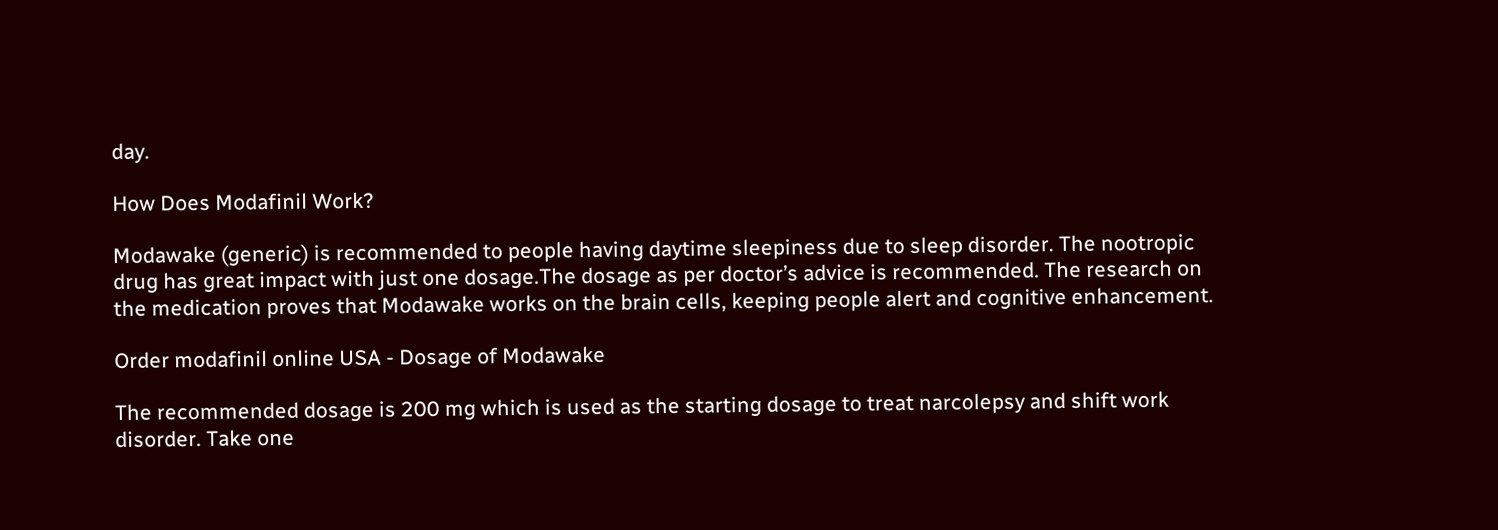day.

How Does Modafinil Work?

Modawake (generic) is recommended to people having daytime sleepiness due to sleep disorder. The nootropic drug has great impact with just one dosage.The dosage as per doctor’s advice is recommended. The research on the medication proves that Modawake works on the brain cells, keeping people alert and cognitive enhancement.

Order modafinil online USA - Dosage of Modawake

The recommended dosage is 200 mg which is used as the starting dosage to treat narcolepsy and shift work disorder. Take one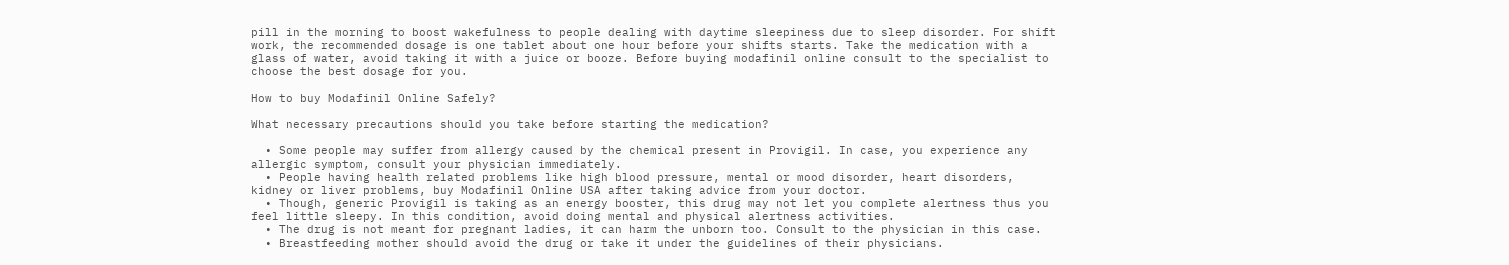pill in the morning to boost wakefulness to people dealing with daytime sleepiness due to sleep disorder. For shift work, the recommended dosage is one tablet about one hour before your shifts starts. Take the medication with a glass of water, avoid taking it with a juice or booze. Before buying modafinil online consult to the specialist to choose the best dosage for you.

How to buy Modafinil Online Safely?

What necessary precautions should you take before starting the medication?

  • Some people may suffer from allergy caused by the chemical present in Provigil. In case, you experience any allergic symptom, consult your physician immediately.
  • People having health related problems like high blood pressure, mental or mood disorder, heart disorders, kidney or liver problems, buy Modafinil Online USA after taking advice from your doctor.
  • Though, generic Provigil is taking as an energy booster, this drug may not let you complete alertness thus you feel little sleepy. In this condition, avoid doing mental and physical alertness activities.
  • The drug is not meant for pregnant ladies, it can harm the unborn too. Consult to the physician in this case.
  • Breastfeeding mother should avoid the drug or take it under the guidelines of their physicians.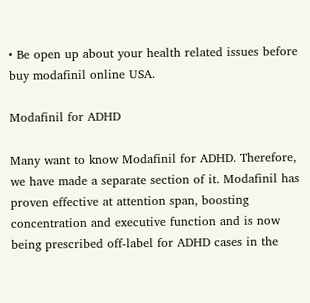• Be open up about your health related issues before buy modafinil online USA.

Modafinil for ADHD

Many want to know Modafinil for ADHD. Therefore, we have made a separate section of it. Modafinil has proven effective at attention span, boosting concentration and executive function and is now being prescribed off-label for ADHD cases in the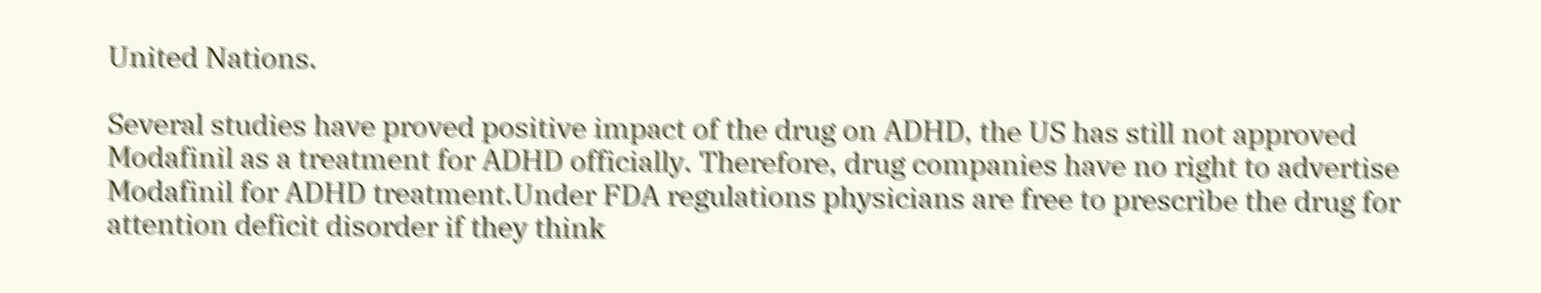United Nations.

Several studies have proved positive impact of the drug on ADHD, the US has still not approved Modafinil as a treatment for ADHD officially. Therefore, drug companies have no right to advertise Modafinil for ADHD treatment.Under FDA regulations physicians are free to prescribe the drug for attention deficit disorder if they think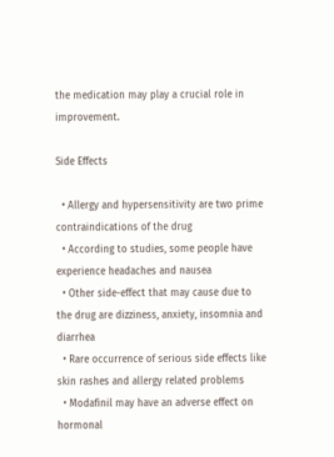the medication may play a crucial role in improvement.

Side Effects

  • Allergy and hypersensitivity are two prime contraindications of the drug
  • According to studies, some people have experience headaches and nausea
  • Other side-effect that may cause due to the drug are dizziness, anxiety, insomnia and diarrhea
  • Rare occurrence of serious side effects like skin rashes and allergy related problems
  • Modafinil may have an adverse effect on hormonal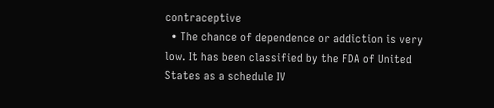contraceptive
  • The chance of dependence or addiction is very low. It has been classified by the FDA of United States as a schedule IV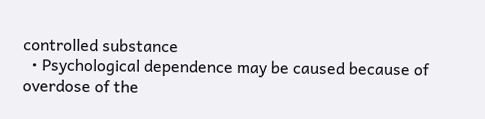controlled substance
  • Psychological dependence may be caused because of overdose of the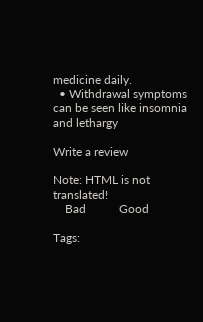medicine daily.
  • Withdrawal symptoms can be seen like insomnia and lethargy

Write a review

Note: HTML is not translated!
    Bad           Good

Tags: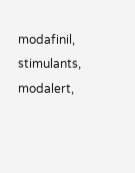modafinil, stimulants, modalert,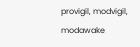provigil, modvigil, modawake